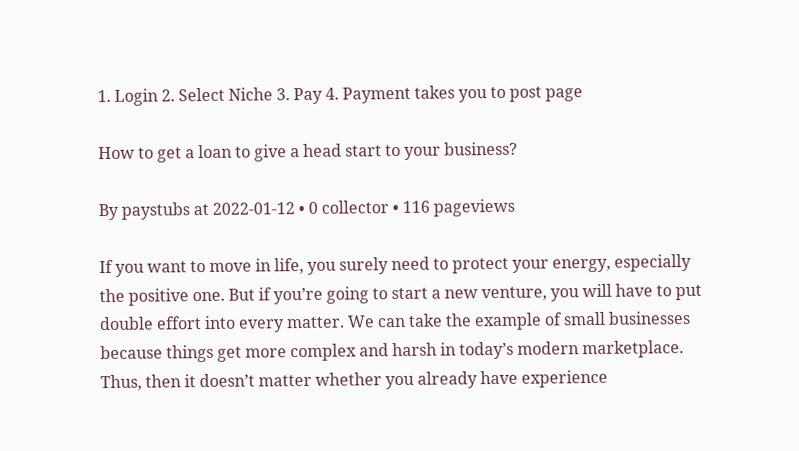1. Login 2. Select Niche 3. Pay 4. Payment takes you to post page

How to get a loan to give a head start to your business?

By paystubs at 2022-01-12 • 0 collector • 116 pageviews

If you want to move in life, you surely need to protect your energy, especially the positive one. But if you’re going to start a new venture, you will have to put double effort into every matter. We can take the example of small businesses because things get more complex and harsh in today’s modern marketplace. Thus, then it doesn’t matter whether you already have experience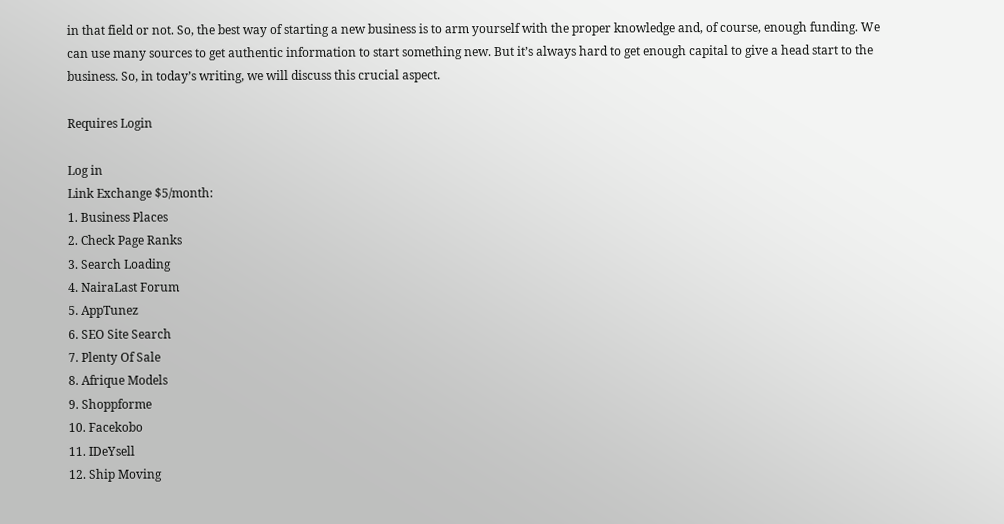in that field or not. So, the best way of starting a new business is to arm yourself with the proper knowledge and, of course, enough funding. We can use many sources to get authentic information to start something new. But it’s always hard to get enough capital to give a head start to the business. So, in today’s writing, we will discuss this crucial aspect.

Requires Login

Log in
Link Exchange $5/month:
1. Business Places
2. Check Page Ranks
3. Search Loading
4. NairaLast Forum
5. AppTunez
6. SEO Site Search
7. Plenty Of Sale
8. Afrique Models
9. Shoppforme
10. Facekobo
11. IDeYsell
12. Ship Moving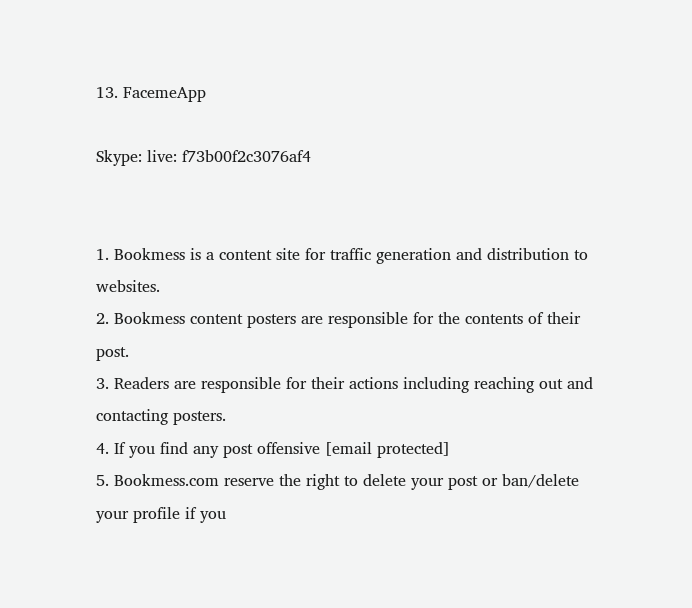13. FacemeApp

Skype: live: f73b00f2c3076af4


1. Bookmess is a content site for traffic generation and distribution to websites.
2. Bookmess content posters are responsible for the contents of their post.
3. Readers are responsible for their actions including reaching out and contacting posters.
4. If you find any post offensive [email protected]
5. Bookmess.com reserve the right to delete your post or ban/delete your profile if you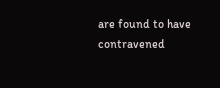are found to have contravened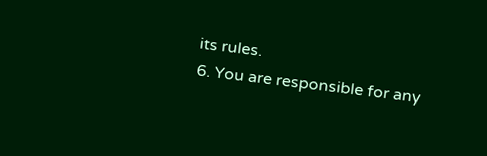its rules.
6. You are responsible for any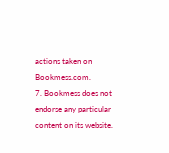actions taken on Bookmess.com.
7. Bookmess does not endorse any particular content on its website.